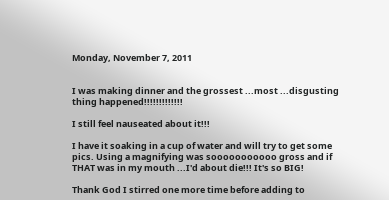Monday, November 7, 2011


I was making dinner and the grossest ...most ...disgusting thing happened!!!!!!!!!!!!!

I still feel nauseated about it!!!

I have it soaking in a cup of water and will try to get some pics. Using a magnifying was sooooooooooo gross and if THAT was in my mouth ...I'd about die!!! It's so BIG!

Thank God I stirred one more time before adding to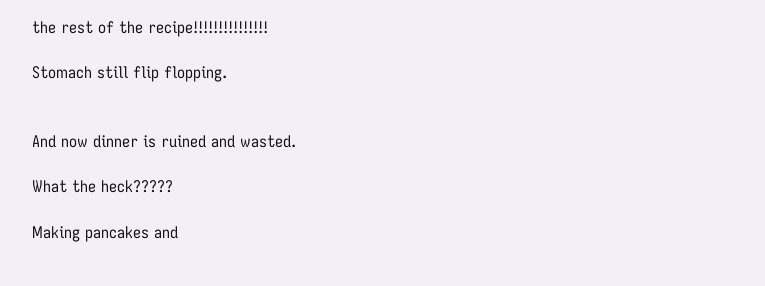the rest of the recipe!!!!!!!!!!!!!!!

Stomach still flip flopping.


And now dinner is ruined and wasted.

What the heck?????

Making pancakes and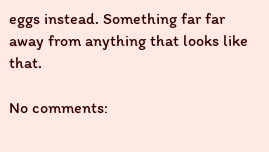eggs instead. Something far far away from anything that looks like that.

No comments: